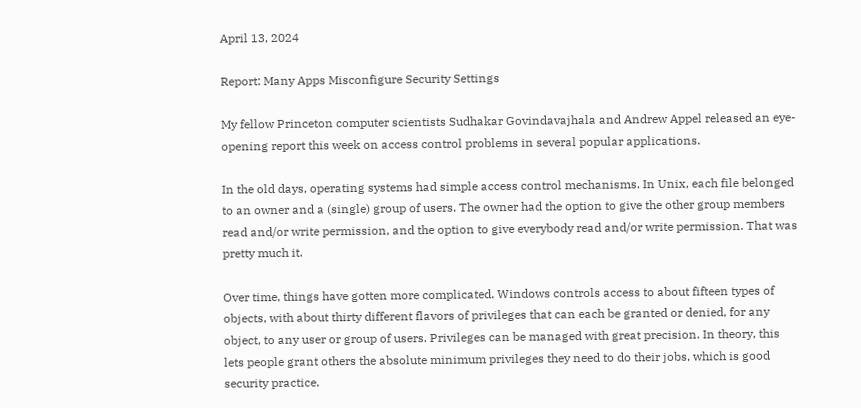April 13, 2024

Report: Many Apps Misconfigure Security Settings

My fellow Princeton computer scientists Sudhakar Govindavajhala and Andrew Appel released an eye-opening report this week on access control problems in several popular applications.

In the old days, operating systems had simple access control mechanisms. In Unix, each file belonged to an owner and a (single) group of users. The owner had the option to give the other group members read and/or write permission, and the option to give everybody read and/or write permission. That was pretty much it.

Over time, things have gotten more complicated. Windows controls access to about fifteen types of objects, with about thirty different flavors of privileges that can each be granted or denied, for any object, to any user or group of users. Privileges can be managed with great precision. In theory, this lets people grant others the absolute minimum privileges they need to do their jobs, which is good security practice.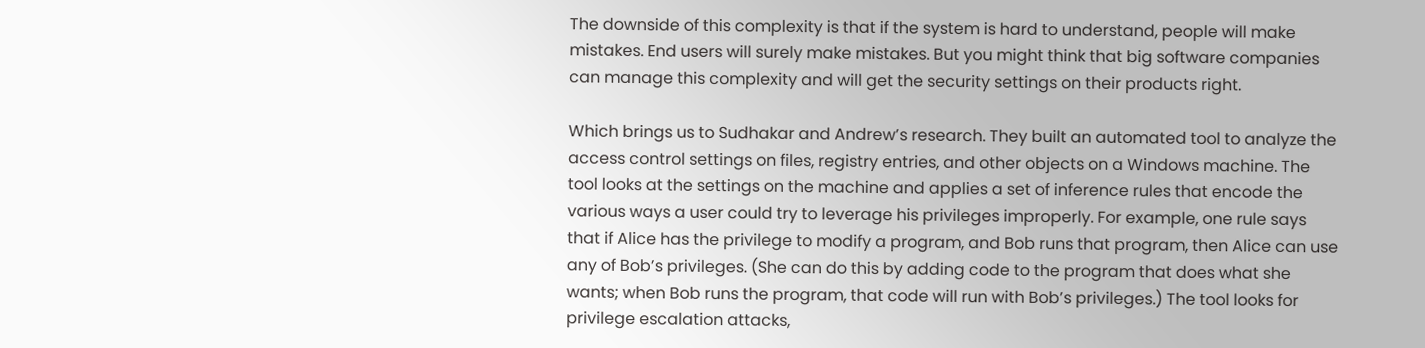The downside of this complexity is that if the system is hard to understand, people will make mistakes. End users will surely make mistakes. But you might think that big software companies can manage this complexity and will get the security settings on their products right.

Which brings us to Sudhakar and Andrew’s research. They built an automated tool to analyze the access control settings on files, registry entries, and other objects on a Windows machine. The tool looks at the settings on the machine and applies a set of inference rules that encode the various ways a user could try to leverage his privileges improperly. For example, one rule says that if Alice has the privilege to modify a program, and Bob runs that program, then Alice can use any of Bob’s privileges. (She can do this by adding code to the program that does what she wants; when Bob runs the program, that code will run with Bob’s privileges.) The tool looks for privilege escalation attacks,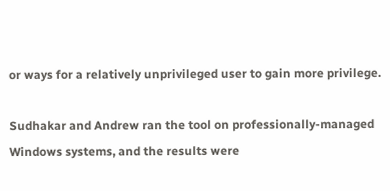or ways for a relatively unprivileged user to gain more privilege.

Sudhakar and Andrew ran the tool on professionally-managed Windows systems, and the results were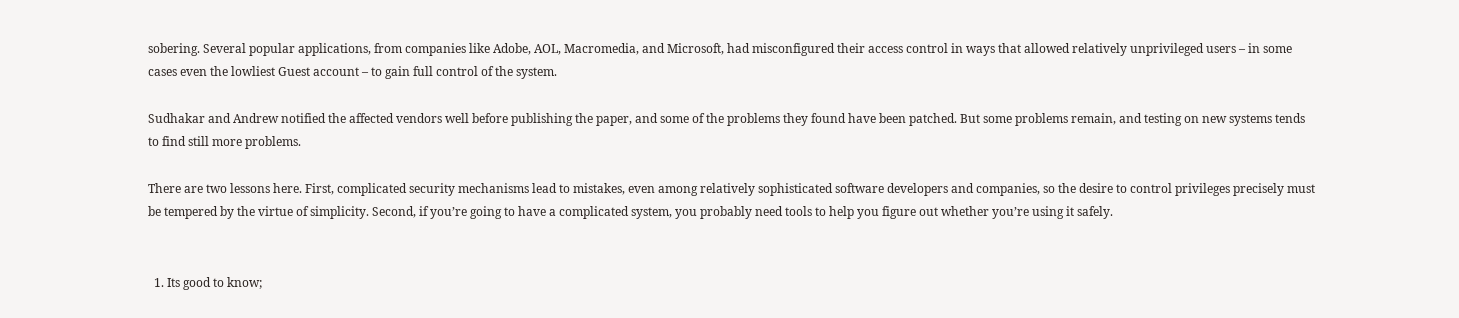sobering. Several popular applications, from companies like Adobe, AOL, Macromedia, and Microsoft, had misconfigured their access control in ways that allowed relatively unprivileged users – in some cases even the lowliest Guest account – to gain full control of the system.

Sudhakar and Andrew notified the affected vendors well before publishing the paper, and some of the problems they found have been patched. But some problems remain, and testing on new systems tends to find still more problems.

There are two lessons here. First, complicated security mechanisms lead to mistakes, even among relatively sophisticated software developers and companies, so the desire to control privileges precisely must be tempered by the virtue of simplicity. Second, if you’re going to have a complicated system, you probably need tools to help you figure out whether you’re using it safely.


  1. Its good to know;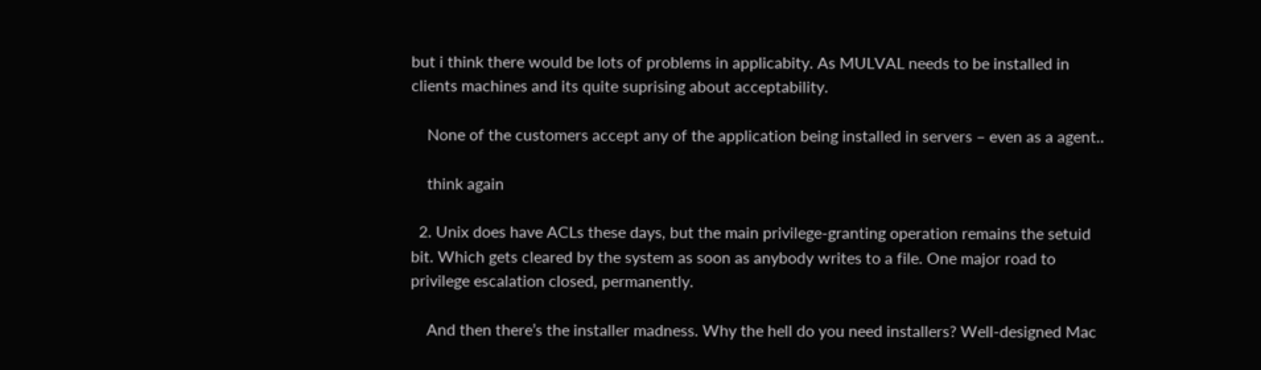but i think there would be lots of problems in applicabity. As MULVAL needs to be installed in clients machines and its quite suprising about acceptability.

    None of the customers accept any of the application being installed in servers – even as a agent..

    think again

  2. Unix does have ACLs these days, but the main privilege-granting operation remains the setuid bit. Which gets cleared by the system as soon as anybody writes to a file. One major road to privilege escalation closed, permanently.

    And then there’s the installer madness. Why the hell do you need installers? Well-designed Mac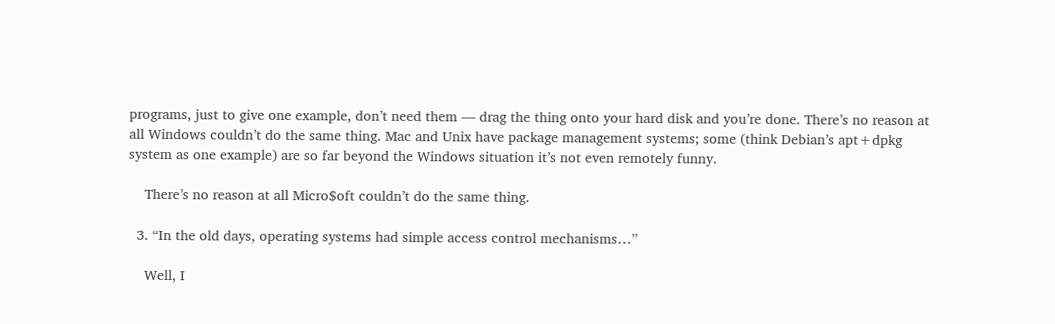programs, just to give one example, don’t need them — drag the thing onto your hard disk and you’re done. There’s no reason at all Windows couldn’t do the same thing. Mac and Unix have package management systems; some (think Debian’s apt+dpkg system as one example) are so far beyond the Windows situation it’s not even remotely funny.

    There’s no reason at all Micro$oft couldn’t do the same thing.

  3. “In the old days, operating systems had simple access control mechanisms…”

    Well, I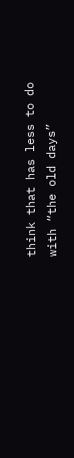think that has less to do with “the old days”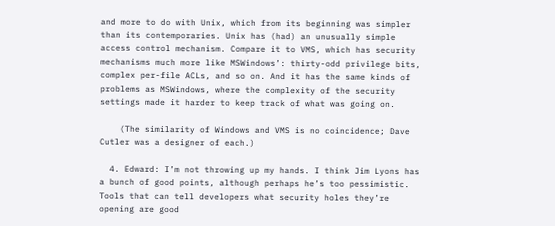and more to do with Unix, which from its beginning was simpler than its contemporaries. Unix has (had) an unusually simple access control mechanism. Compare it to VMS, which has security mechanisms much more like MSWindows’: thirty-odd privilege bits, complex per-file ACLs, and so on. And it has the same kinds of problems as MSWindows, where the complexity of the security settings made it harder to keep track of what was going on.

    (The similarity of Windows and VMS is no coincidence; Dave Cutler was a designer of each.)

  4. Edward: I’m not throwing up my hands. I think Jim Lyons has a bunch of good points, although perhaps he’s too pessimistic. Tools that can tell developers what security holes they’re opening are good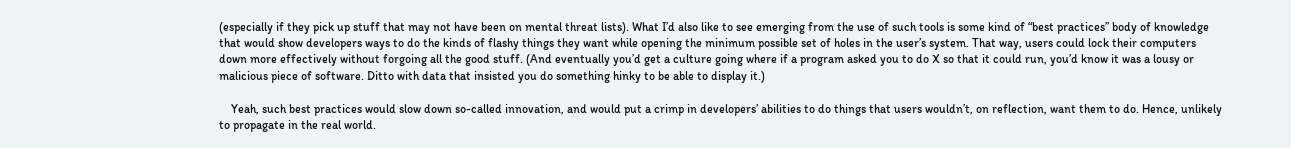(especially if they pick up stuff that may not have been on mental threat lists). What I’d also like to see emerging from the use of such tools is some kind of “best practices” body of knowledge that would show developers ways to do the kinds of flashy things they want while opening the minimum possible set of holes in the user’s system. That way, users could lock their computers down more effectively without forgoing all the good stuff. (And eventually you’d get a culture going where if a program asked you to do X so that it could run, you’d know it was a lousy or malicious piece of software. Ditto with data that insisted you do something hinky to be able to display it.)

    Yeah, such best practices would slow down so-called innovation, and would put a crimp in developers’ abilities to do things that users wouldn’t, on reflection, want them to do. Hence, unlikely to propagate in the real world.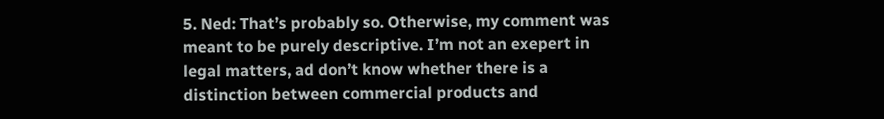5. Ned: That’s probably so. Otherwise, my comment was meant to be purely descriptive. I’m not an exepert in legal matters, ad don’t know whether there is a distinction between commercial products and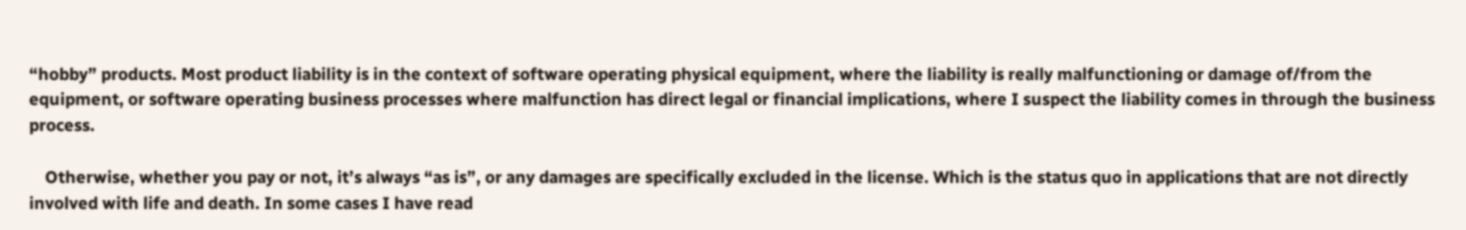“hobby” products. Most product liability is in the context of software operating physical equipment, where the liability is really malfunctioning or damage of/from the equipment, or software operating business processes where malfunction has direct legal or financial implications, where I suspect the liability comes in through the business process.

    Otherwise, whether you pay or not, it’s always “as is”, or any damages are specifically excluded in the license. Which is the status quo in applications that are not directly involved with life and death. In some cases I have read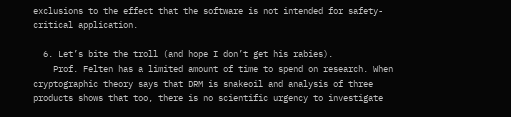exclusions to the effect that the software is not intended for safety-critical application.

  6. Let’s bite the troll (and hope I don’t get his rabies).
    Prof. Felten has a limited amount of time to spend on research. When cryptographic theory says that DRM is snakeoil and analysis of three products shows that too, there is no scientific urgency to investigate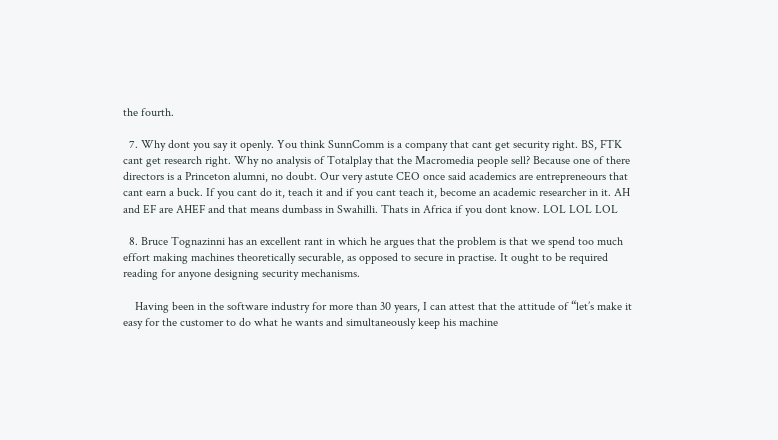the fourth.

  7. Why dont you say it openly. You think SunnComm is a company that cant get security right. BS, FTK cant get research right. Why no analysis of Totalplay that the Macromedia people sell? Because one of there directors is a Princeton alumni, no doubt. Our very astute CEO once said academics are entrepreneours that cant earn a buck. If you cant do it, teach it and if you cant teach it, become an academic researcher in it. AH and EF are AHEF and that means dumbass in Swahilli. Thats in Africa if you dont know. LOL LOL LOL

  8. Bruce Tognazinni has an excellent rant in which he argues that the problem is that we spend too much effort making machines theoretically securable, as opposed to secure in practise. It ought to be required reading for anyone designing security mechanisms.

    Having been in the software industry for more than 30 years, I can attest that the attitude of “let’s make it easy for the customer to do what he wants and simultaneously keep his machine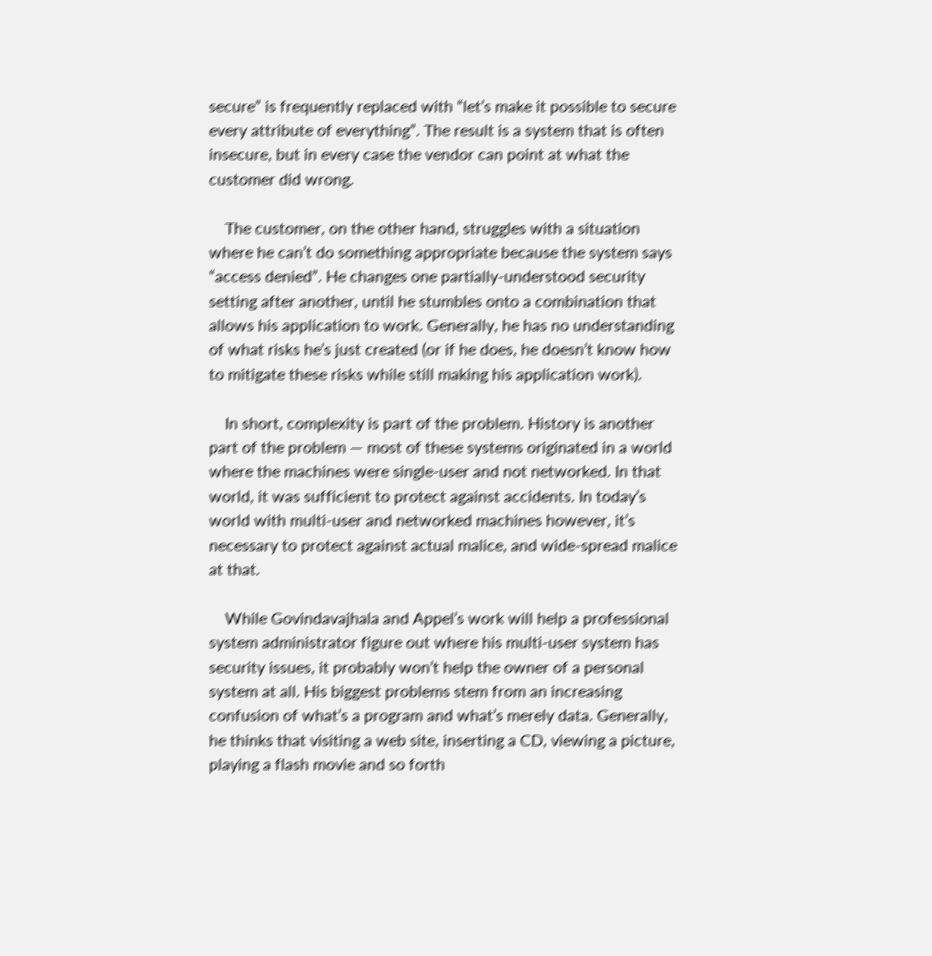secure” is frequently replaced with “let’s make it possible to secure every attribute of everything”. The result is a system that is often insecure, but in every case the vendor can point at what the customer did wrong.

    The customer, on the other hand, struggles with a situation where he can’t do something appropriate because the system says “access denied”. He changes one partially-understood security setting after another, until he stumbles onto a combination that allows his application to work. Generally, he has no understanding of what risks he’s just created (or if he does, he doesn’t know how to mitigate these risks while still making his application work).

    In short, complexity is part of the problem. History is another part of the problem — most of these systems originated in a world where the machines were single-user and not networked. In that world, it was sufficient to protect against accidents. In today’s world with multi-user and networked machines however, it’s necessary to protect against actual malice, and wide-spread malice at that.

    While Govindavajhala and Appel’s work will help a professional system administrator figure out where his multi-user system has security issues, it probably won’t help the owner of a personal system at all. His biggest problems stem from an increasing confusion of what’s a program and what’s merely data. Generally, he thinks that visiting a web site, inserting a CD, viewing a picture, playing a flash movie and so forth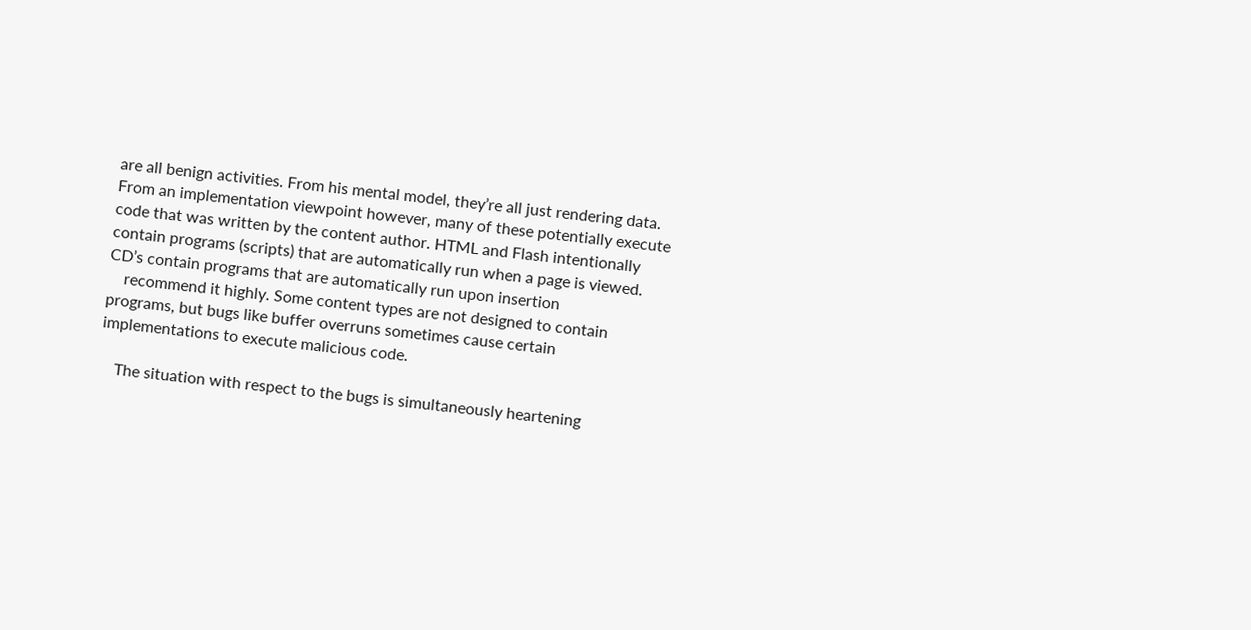are all benign activities. From his mental model, they’re all just rendering data. From an implementation viewpoint however, many of these potentially execute code that was written by the content author. HTML and Flash intentionally contain programs (scripts) that are automatically run when a page is viewed. CD’s contain programs that are automatically run upon insertion
    recommend it highly. Some content types are not designed to contain programs, but bugs like buffer overruns sometimes cause certain implementations to execute malicious code.

    The situation with respect to the bugs is simultaneously heartening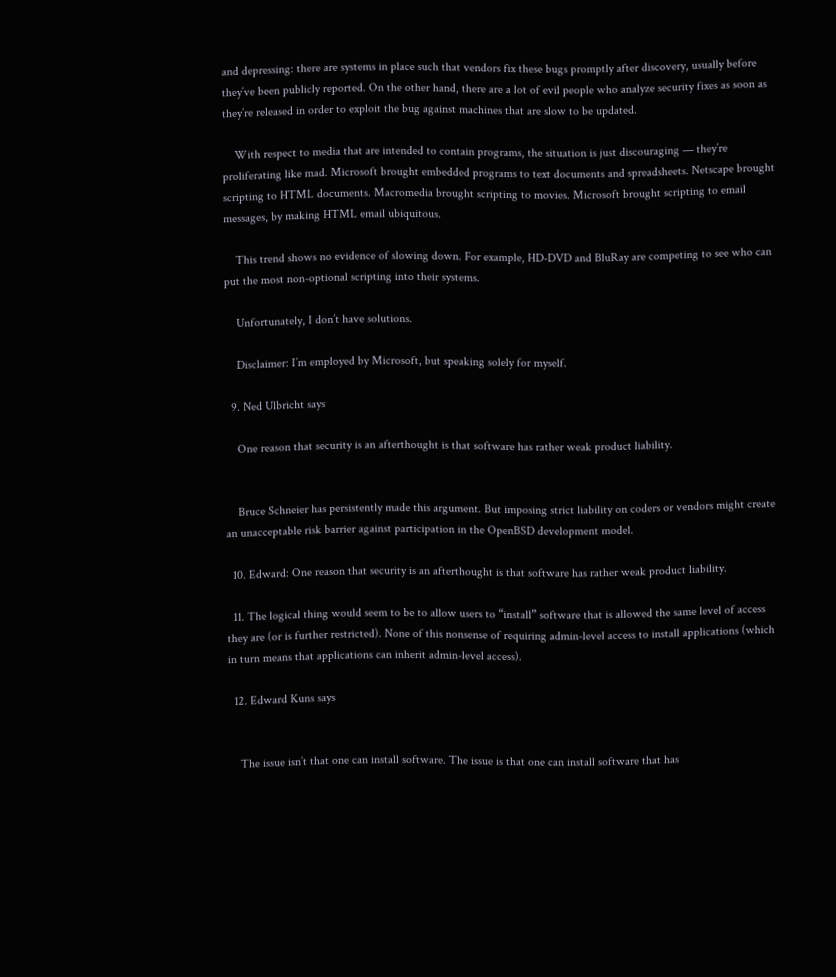and depressing: there are systems in place such that vendors fix these bugs promptly after discovery, usually before they’ve been publicly reported. On the other hand, there are a lot of evil people who analyze security fixes as soon as they’re released in order to exploit the bug against machines that are slow to be updated.

    With respect to media that are intended to contain programs, the situation is just discouraging — they’re proliferating like mad. Microsoft brought embedded programs to text documents and spreadsheets. Netscape brought scripting to HTML documents. Macromedia brought scripting to movies. Microsoft brought scripting to email messages, by making HTML email ubiquitous.

    This trend shows no evidence of slowing down. For example, HD-DVD and BluRay are competing to see who can put the most non-optional scripting into their systems.

    Unfortunately, I don’t have solutions.

    Disclaimer: I’m employed by Microsoft, but speaking solely for myself.

  9. Ned Ulbricht says

    One reason that security is an afterthought is that software has rather weak product liability.


    Bruce Schneier has persistently made this argument. But imposing strict liability on coders or vendors might create an unacceptable risk barrier against participation in the OpenBSD development model.

  10. Edward: One reason that security is an afterthought is that software has rather weak product liability.

  11. The logical thing would seem to be to allow users to “install” software that is allowed the same level of access they are (or is further restricted). None of this nonsense of requiring admin-level access to install applications (which in turn means that applications can inherit admin-level access).

  12. Edward Kuns says


    The issue isn’t that one can install software. The issue is that one can install software that has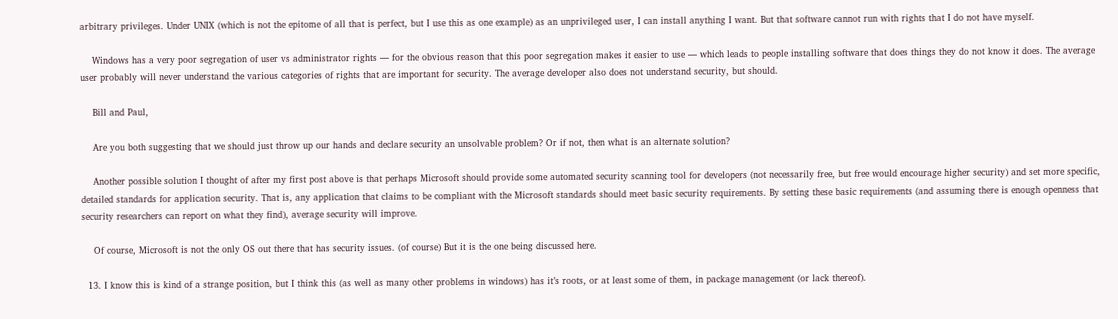arbitrary privileges. Under UNIX (which is not the epitome of all that is perfect, but I use this as one example) as an unprivileged user, I can install anything I want. But that software cannot run with rights that I do not have myself.

    Windows has a very poor segregation of user vs administrator rights — for the obvious reason that this poor segregation makes it easier to use — which leads to people installing software that does things they do not know it does. The average user probably will never understand the various categories of rights that are important for security. The average developer also does not understand security, but should.

    Bill and Paul,

    Are you both suggesting that we should just throw up our hands and declare security an unsolvable problem? Or if not, then what is an alternate solution?

    Another possible solution I thought of after my first post above is that perhaps Microsoft should provide some automated security scanning tool for developers (not necessarily free, but free would encourage higher security) and set more specific, detailed standards for application security. That is, any application that claims to be compliant with the Microsoft standards should meet basic security requirements. By setting these basic requirements (and assuming there is enough openness that security researchers can report on what they find), average security will improve.

    Of course, Microsoft is not the only OS out there that has security issues. (of course) But it is the one being discussed here.

  13. I know this is kind of a strange position, but I think this (as well as many other problems in windows) has it’s roots, or at least some of them, in package management (or lack thereof).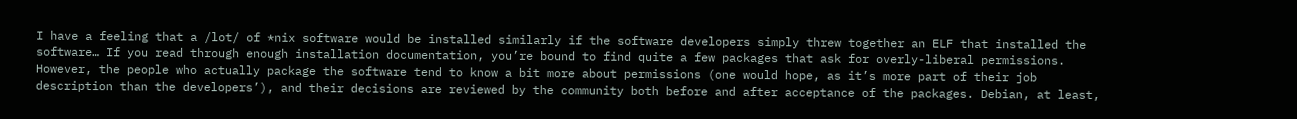I have a feeling that a /lot/ of *nix software would be installed similarly if the software developers simply threw together an ELF that installed the software… If you read through enough installation documentation, you’re bound to find quite a few packages that ask for overly-liberal permissions. However, the people who actually package the software tend to know a bit more about permissions (one would hope, as it’s more part of their job description than the developers’), and their decisions are reviewed by the community both before and after acceptance of the packages. Debian, at least,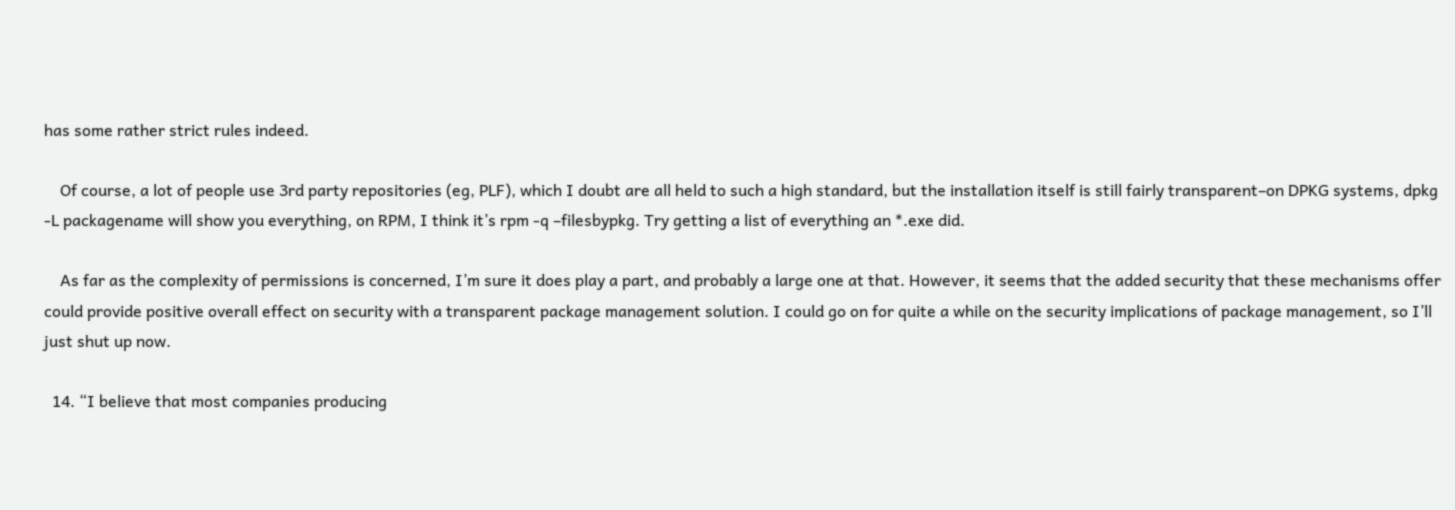has some rather strict rules indeed.

    Of course, a lot of people use 3rd party repositories (eg, PLF), which I doubt are all held to such a high standard, but the installation itself is still fairly transparent–on DPKG systems, dpkg -L packagename will show you everything, on RPM, I think it’s rpm -q –filesbypkg. Try getting a list of everything an *.exe did.

    As far as the complexity of permissions is concerned, I’m sure it does play a part, and probably a large one at that. However, it seems that the added security that these mechanisms offer could provide positive overall effect on security with a transparent package management solution. I could go on for quite a while on the security implications of package management, so I’ll just shut up now.

  14. “I believe that most companies producing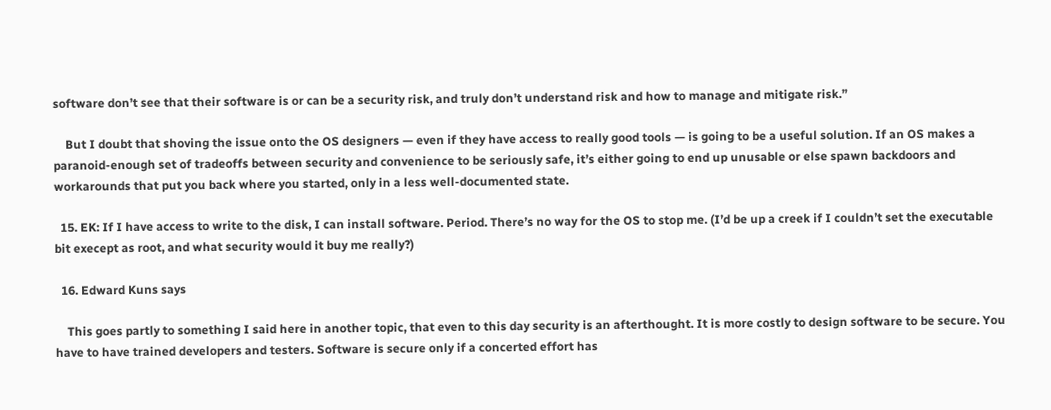software don’t see that their software is or can be a security risk, and truly don’t understand risk and how to manage and mitigate risk.”

    But I doubt that shoving the issue onto the OS designers — even if they have access to really good tools — is going to be a useful solution. If an OS makes a paranoid-enough set of tradeoffs between security and convenience to be seriously safe, it’s either going to end up unusable or else spawn backdoors and workarounds that put you back where you started, only in a less well-documented state.

  15. EK: If I have access to write to the disk, I can install software. Period. There’s no way for the OS to stop me. (I’d be up a creek if I couldn’t set the executable bit execept as root, and what security would it buy me really?)

  16. Edward Kuns says

    This goes partly to something I said here in another topic, that even to this day security is an afterthought. It is more costly to design software to be secure. You have to have trained developers and testers. Software is secure only if a concerted effort has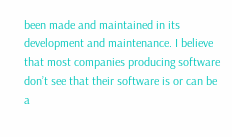been made and maintained in its development and maintenance. I believe that most companies producing software don’t see that their software is or can be a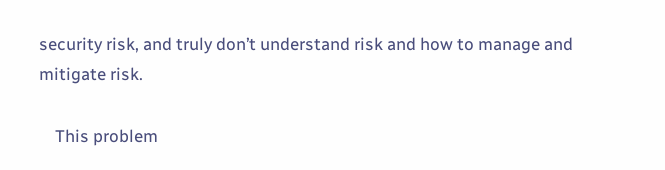security risk, and truly don’t understand risk and how to manage and mitigate risk.

    This problem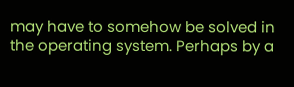may have to somehow be solved in the operating system. Perhaps by a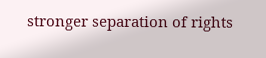stronger separation of rights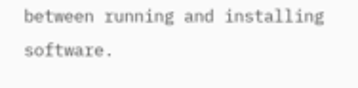between running and installing software.